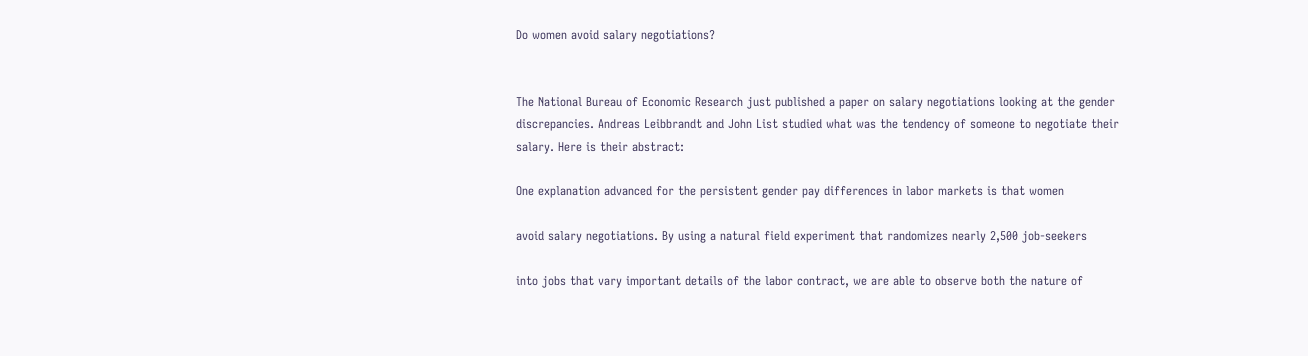Do women avoid salary negotiations?


The National Bureau of Economic Research just published a paper on salary negotiations looking at the gender discrepancies. Andreas Leibbrandt and John List studied what was the tendency of someone to negotiate their salary. Here is their abstract:

One explanation advanced for the persistent gender pay differences in labor markets is that women

avoid salary negotiations. By using a natural field experiment that randomizes nearly 2,500 job-seekers

into jobs that vary important details of the labor contract, we are able to observe both the nature of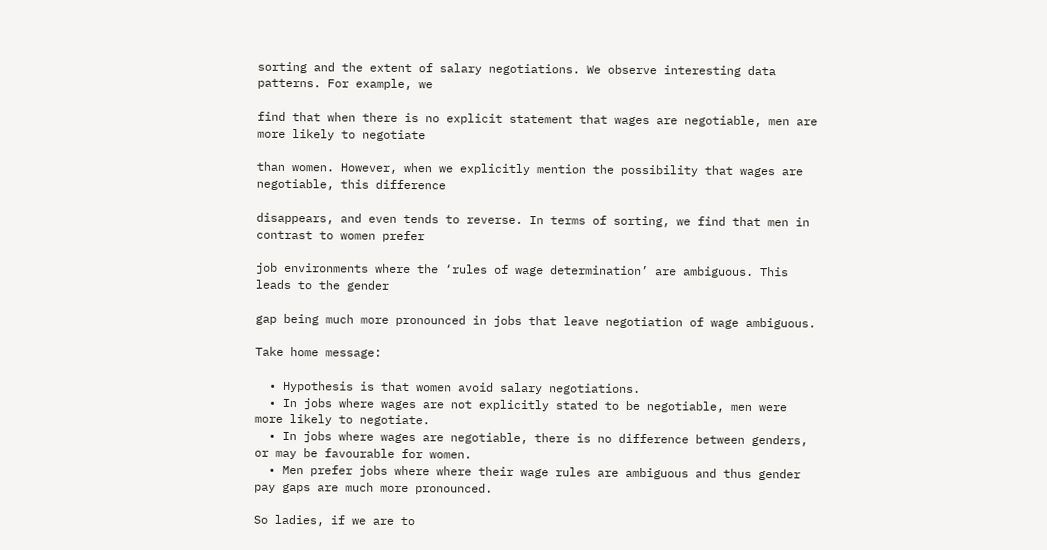sorting and the extent of salary negotiations. We observe interesting data patterns. For example, we

find that when there is no explicit statement that wages are negotiable, men are more likely to negotiate

than women. However, when we explicitly mention the possibility that wages are negotiable, this difference

disappears, and even tends to reverse. In terms of sorting, we find that men in contrast to women prefer

job environments where the ‘rules of wage determination’ are ambiguous. This leads to the gender

gap being much more pronounced in jobs that leave negotiation of wage ambiguous.

Take home message:

  • Hypothesis is that women avoid salary negotiations.
  • In jobs where wages are not explicitly stated to be negotiable, men were more likely to negotiate.
  • In jobs where wages are negotiable, there is no difference between genders, or may be favourable for women.
  • Men prefer jobs where where their wage rules are ambiguous and thus gender pay gaps are much more pronounced.

So ladies, if we are to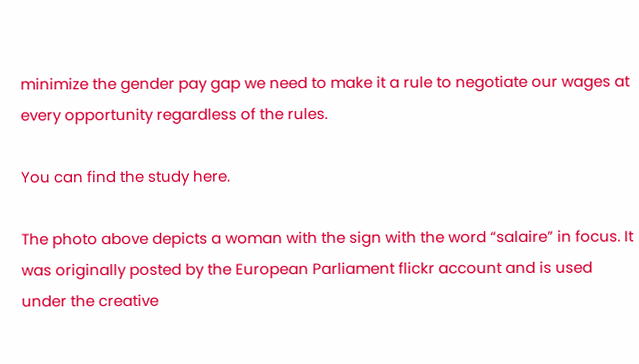minimize the gender pay gap we need to make it a rule to negotiate our wages at every opportunity regardless of the rules.

You can find the study here.

The photo above depicts a woman with the sign with the word “salaire” in focus. It was originally posted by the European Parliament flickr account and is used under the creative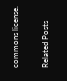commons license.

Related Posts